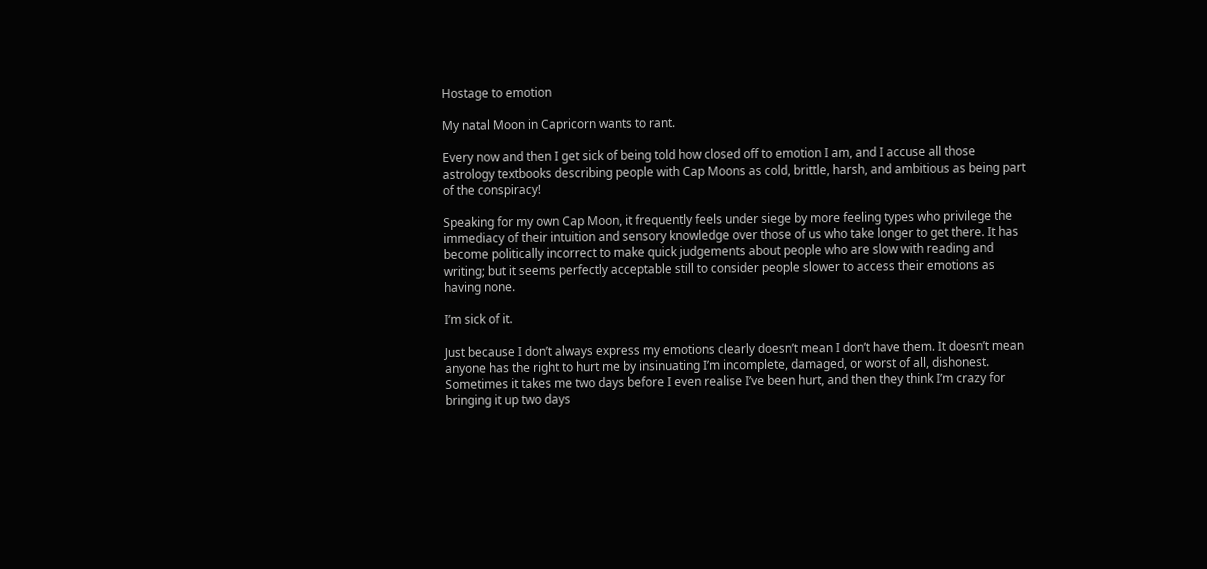Hostage to emotion

My natal Moon in Capricorn wants to rant.

Every now and then I get sick of being told how closed off to emotion I am, and I accuse all those astrology textbooks describing people with Cap Moons as cold, brittle, harsh, and ambitious as being part of the conspiracy!

Speaking for my own Cap Moon, it frequently feels under siege by more feeling types who privilege the immediacy of their intuition and sensory knowledge over those of us who take longer to get there. It has become politically incorrect to make quick judgements about people who are slow with reading and writing; but it seems perfectly acceptable still to consider people slower to access their emotions as having none.

I’m sick of it.

Just because I don’t always express my emotions clearly doesn’t mean I don’t have them. It doesn’t mean anyone has the right to hurt me by insinuating I’m incomplete, damaged, or worst of all, dishonest. Sometimes it takes me two days before I even realise I’ve been hurt, and then they think I’m crazy for bringing it up two days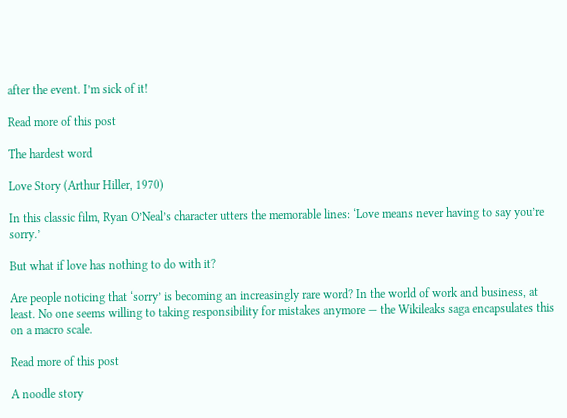after the event. I’m sick of it!

Read more of this post

The hardest word

Love Story (Arthur Hiller, 1970)

In this classic film, Ryan O’Neal’s character utters the memorable lines: ‘Love means never having to say you’re sorry.’

But what if love has nothing to do with it?

Are people noticing that ‘sorry’ is becoming an increasingly rare word? In the world of work and business, at least. No one seems willing to taking responsibility for mistakes anymore — the Wikileaks saga encapsulates this on a macro scale.

Read more of this post

A noodle story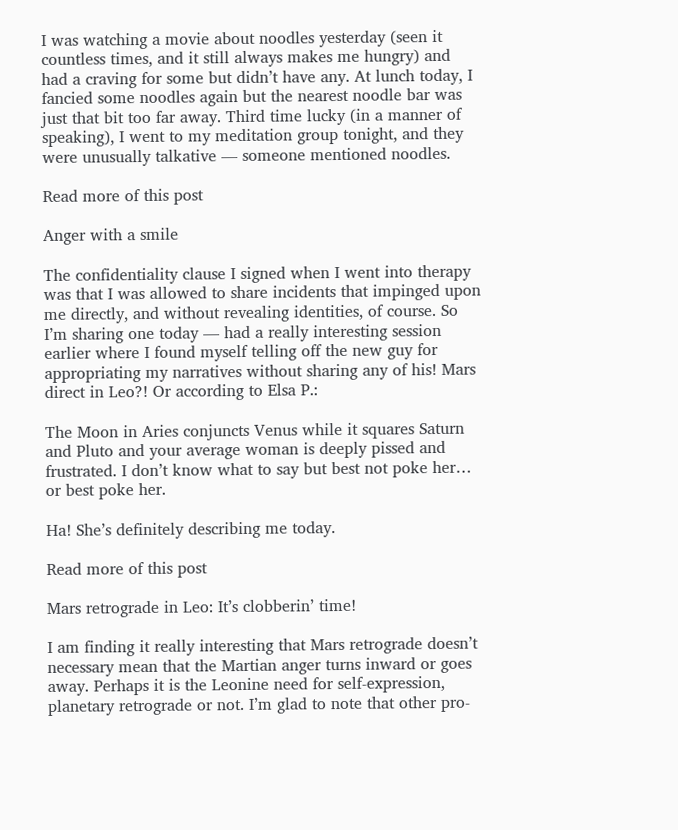I was watching a movie about noodles yesterday (seen it countless times, and it still always makes me hungry) and had a craving for some but didn’t have any. At lunch today, I fancied some noodles again but the nearest noodle bar was just that bit too far away. Third time lucky (in a manner of speaking), I went to my meditation group tonight, and they were unusually talkative — someone mentioned noodles.

Read more of this post

Anger with a smile

The confidentiality clause I signed when I went into therapy was that I was allowed to share incidents that impinged upon me directly, and without revealing identities, of course. So I’m sharing one today — had a really interesting session earlier where I found myself telling off the new guy for appropriating my narratives without sharing any of his! Mars direct in Leo?! Or according to Elsa P.:

The Moon in Aries conjuncts Venus while it squares Saturn and Pluto and your average woman is deeply pissed and frustrated. I don’t know what to say but best not poke her… or best poke her.

Ha! She’s definitely describing me today.

Read more of this post

Mars retrograde in Leo: It’s clobberin’ time!

I am finding it really interesting that Mars retrograde doesn’t necessary mean that the Martian anger turns inward or goes away. Perhaps it is the Leonine need for self-expression, planetary retrograde or not. I’m glad to note that other pro-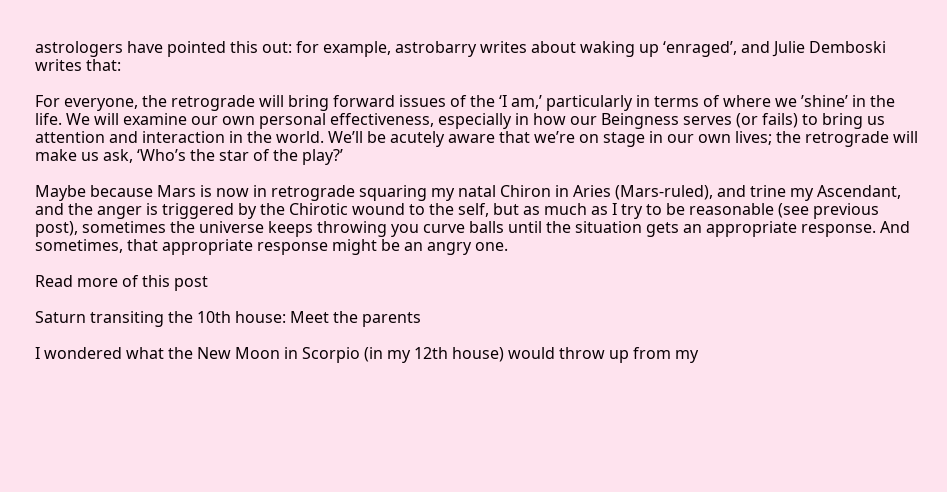astrologers have pointed this out: for example, astrobarry writes about waking up ‘enraged’, and Julie Demboski writes that:

For everyone, the retrograde will bring forward issues of the ‘I am,’ particularly in terms of where we ’shine’ in the life. We will examine our own personal effectiveness, especially in how our Beingness serves (or fails) to bring us attention and interaction in the world. We’ll be acutely aware that we’re on stage in our own lives; the retrograde will make us ask, ‘Who’s the star of the play?’

Maybe because Mars is now in retrograde squaring my natal Chiron in Aries (Mars-ruled), and trine my Ascendant, and the anger is triggered by the Chirotic wound to the self, but as much as I try to be reasonable (see previous post), sometimes the universe keeps throwing you curve balls until the situation gets an appropriate response. And sometimes, that appropriate response might be an angry one.

Read more of this post

Saturn transiting the 10th house: Meet the parents

I wondered what the New Moon in Scorpio (in my 12th house) would throw up from my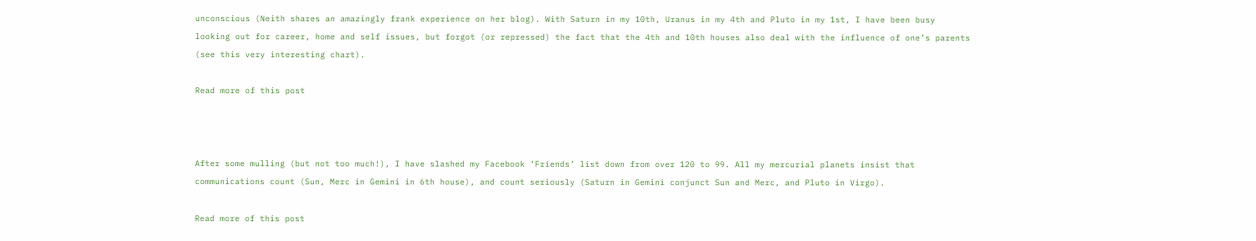unconscious (Neith shares an amazingly frank experience on her blog). With Saturn in my 10th, Uranus in my 4th and Pluto in my 1st, I have been busy looking out for career, home and self issues, but forgot (or repressed) the fact that the 4th and 10th houses also deal with the influence of one’s parents (see this very interesting chart).

Read more of this post



After some mulling (but not too much!), I have slashed my Facebook ‘Friends’ list down from over 120 to 99. All my mercurial planets insist that communications count (Sun, Merc in Gemini in 6th house), and count seriously (Saturn in Gemini conjunct Sun and Merc, and Pluto in Virgo).

Read more of this post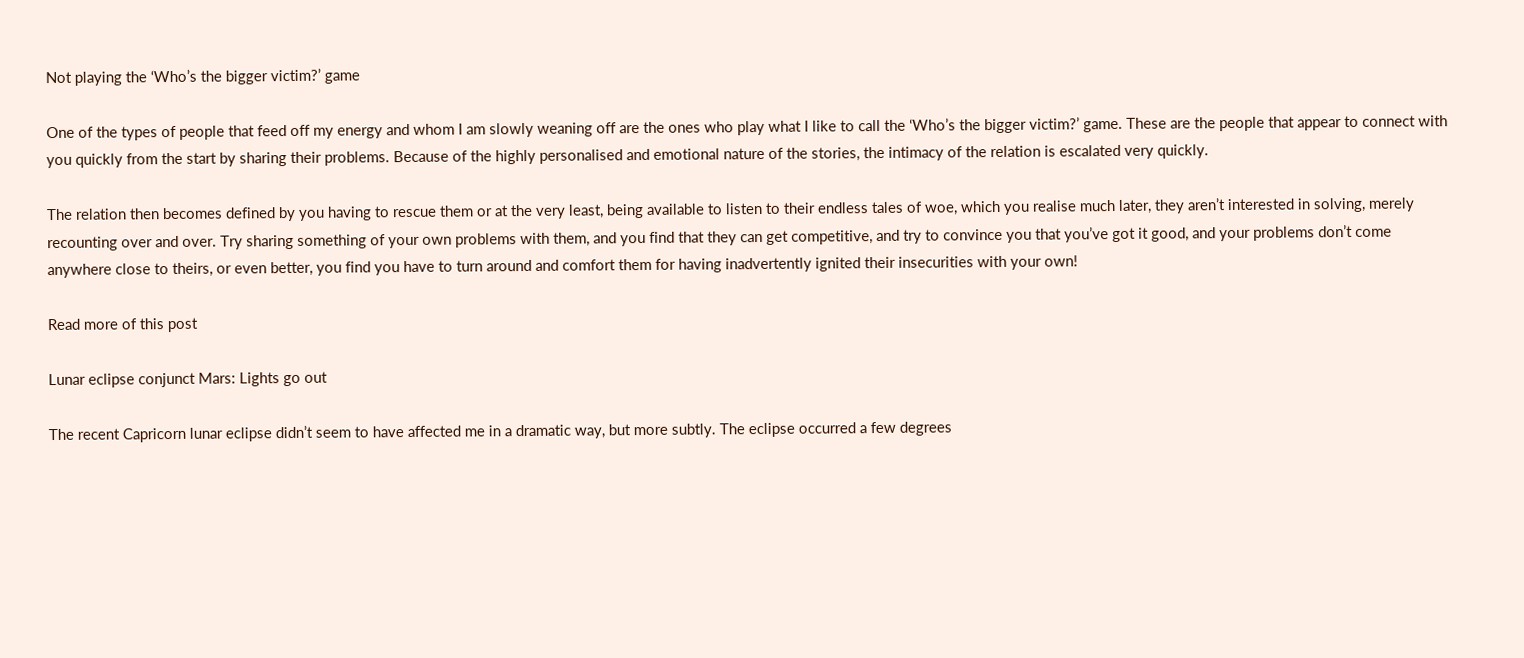Not playing the ‘Who’s the bigger victim?’ game

One of the types of people that feed off my energy and whom I am slowly weaning off are the ones who play what I like to call the ‘Who’s the bigger victim?’ game. These are the people that appear to connect with you quickly from the start by sharing their problems. Because of the highly personalised and emotional nature of the stories, the intimacy of the relation is escalated very quickly.

The relation then becomes defined by you having to rescue them or at the very least, being available to listen to their endless tales of woe, which you realise much later, they aren’t interested in solving, merely recounting over and over. Try sharing something of your own problems with them, and you find that they can get competitive, and try to convince you that you’ve got it good, and your problems don’t come anywhere close to theirs, or even better, you find you have to turn around and comfort them for having inadvertently ignited their insecurities with your own!

Read more of this post

Lunar eclipse conjunct Mars: Lights go out

The recent Capricorn lunar eclipse didn’t seem to have affected me in a dramatic way, but more subtly. The eclipse occurred a few degrees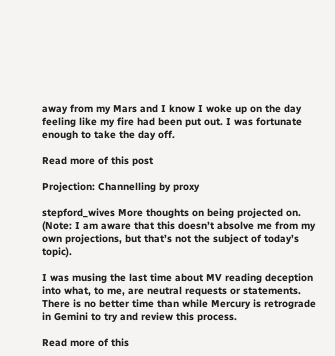away from my Mars and I know I woke up on the day feeling like my fire had been put out. I was fortunate enough to take the day off.

Read more of this post

Projection: Channelling by proxy

stepford_wives More thoughts on being projected on. (Note: I am aware that this doesn’t absolve me from my own projections, but that’s not the subject of today’s topic).

I was musing the last time about MV reading deception into what, to me, are neutral requests or statements. There is no better time than while Mercury is retrograde in Gemini to try and review this process.

Read more of this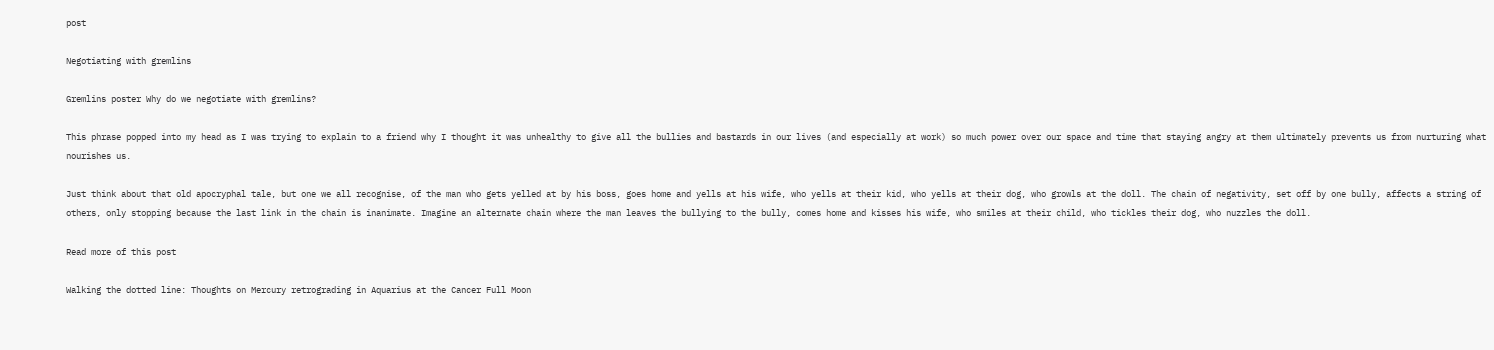post

Negotiating with gremlins

Gremlins poster Why do we negotiate with gremlins?

This phrase popped into my head as I was trying to explain to a friend why I thought it was unhealthy to give all the bullies and bastards in our lives (and especially at work) so much power over our space and time that staying angry at them ultimately prevents us from nurturing what nourishes us.

Just think about that old apocryphal tale, but one we all recognise, of the man who gets yelled at by his boss, goes home and yells at his wife, who yells at their kid, who yells at their dog, who growls at the doll. The chain of negativity, set off by one bully, affects a string of others, only stopping because the last link in the chain is inanimate. Imagine an alternate chain where the man leaves the bullying to the bully, comes home and kisses his wife, who smiles at their child, who tickles their dog, who nuzzles the doll.

Read more of this post

Walking the dotted line: Thoughts on Mercury retrograding in Aquarius at the Cancer Full Moon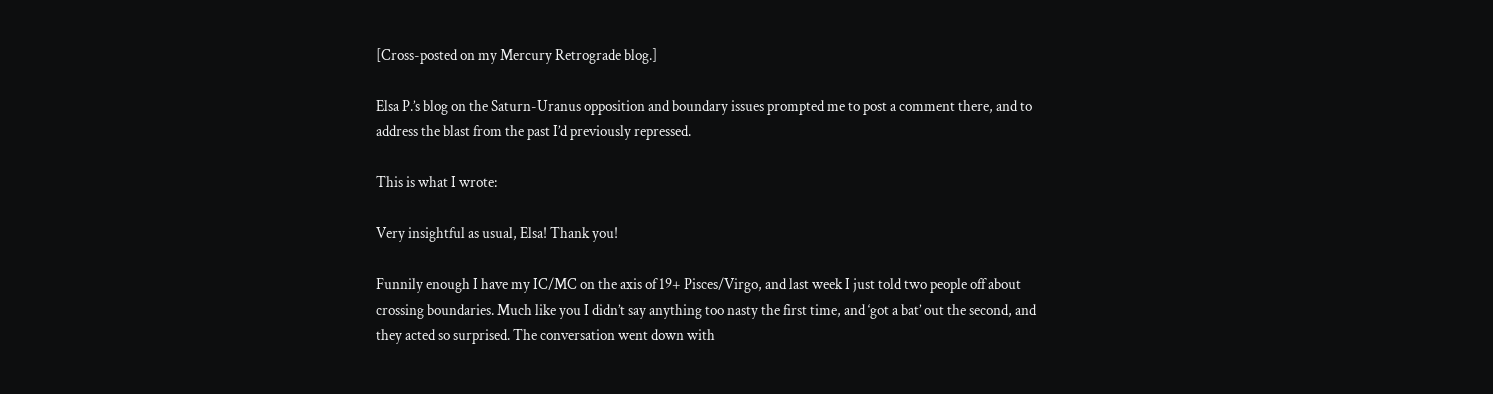[Cross-posted on my Mercury Retrograde blog.]

Elsa P.’s blog on the Saturn-Uranus opposition and boundary issues prompted me to post a comment there, and to address the blast from the past I’d previously repressed.

This is what I wrote:

Very insightful as usual, Elsa! Thank you!

Funnily enough I have my IC/MC on the axis of 19+ Pisces/Virgo, and last week I just told two people off about crossing boundaries. Much like you I didn’t say anything too nasty the first time, and ‘got a bat’ out the second, and they acted so surprised. The conversation went down with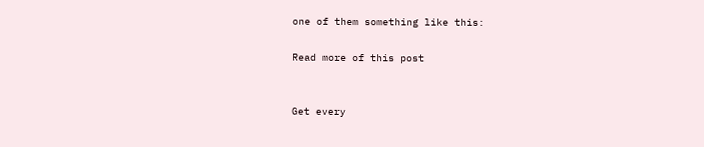one of them something like this:

Read more of this post


Get every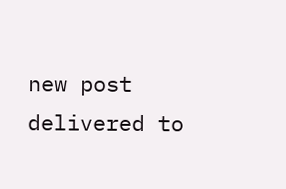new post delivered to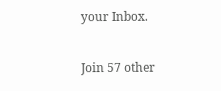your Inbox.

Join 57 other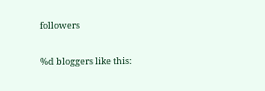followers

%d bloggers like this: